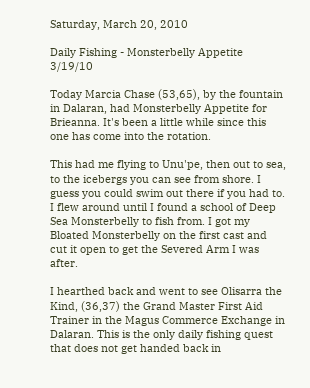Saturday, March 20, 2010

Daily Fishing - Monsterbelly Appetite 3/19/10

Today Marcia Chase (53,65), by the fountain in Dalaran, had Monsterbelly Appetite for Brieanna. It's been a little while since this one has come into the rotation.

This had me flying to Unu'pe, then out to sea, to the icebergs you can see from shore. I guess you could swim out there if you had to. I flew around until I found a school of Deep Sea Monsterbelly to fish from. I got my Bloated Monsterbelly on the first cast and cut it open to get the Severed Arm I was after.

I hearthed back and went to see Olisarra the Kind, (36,37) the Grand Master First Aid Trainer in the Magus Commerce Exchange in Dalaran. This is the only daily fishing quest that does not get handed back in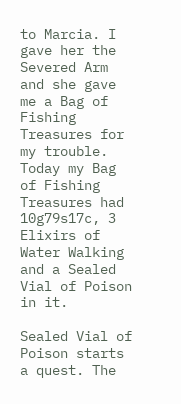to Marcia. I gave her the Severed Arm and she gave me a Bag of Fishing Treasures for my trouble. Today my Bag of Fishing Treasures had 10g79s17c, 3 Elixirs of Water Walking and a Sealed Vial of Poison in it.

Sealed Vial of Poison starts a quest. The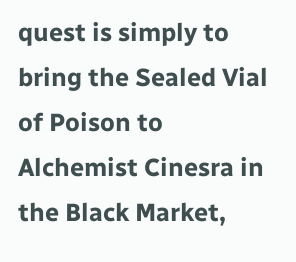quest is simply to bring the Sealed Vial of Poison to Alchemist Cinesra in the Black Market,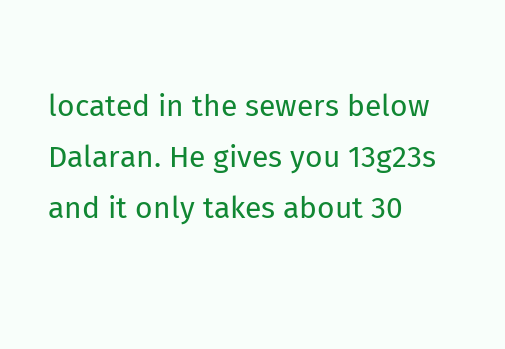located in the sewers below Dalaran. He gives you 13g23s and it only takes about 30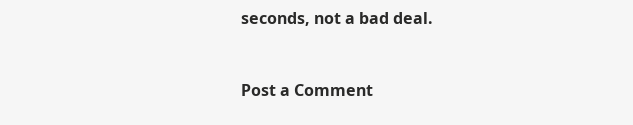seconds, not a bad deal.


Post a Comment